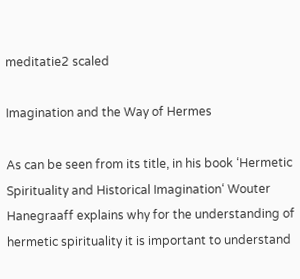meditatie2 scaled

Imagination and the Way of Hermes

As can be seen from its title, in his book ‘Hermetic Spirituality and Historical Imagination‘ Wouter Hanegraaff explains why for the understanding of hermetic spirituality it is important to understand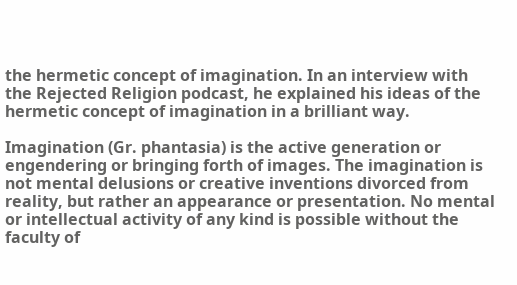the hermetic concept of imagination. In an interview with the Rejected Religion podcast, he explained his ideas of the hermetic concept of imagination in a brilliant way.

Imagination (Gr. phantasia) is the active generation or engendering or bringing forth of images. The imagination is not mental delusions or creative inventions divorced from reality, but rather an appearance or presentation. No mental or intellectual activity of any kind is possible without the faculty of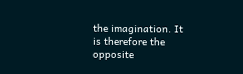the imagination. It is therefore the opposite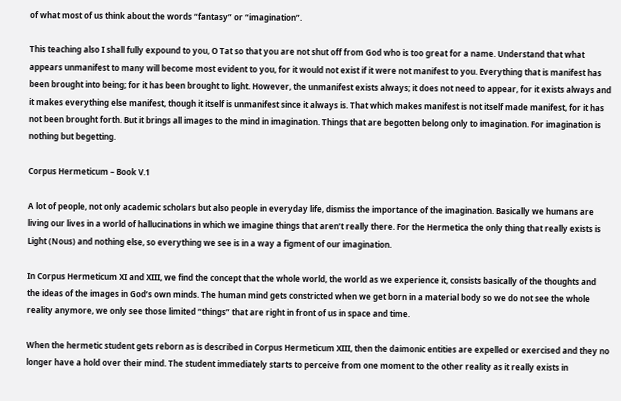of what most of us think about the words “fantasy” or “imagination”.

This teaching also I shall fully expound to you, O Tat so that you are not shut off from God who is too great for a name. Understand that what appears unmanifest to many will become most evident to you, for it would not exist if it were not manifest to you. Everything that is manifest has been brought into being; for it has been brought to light. However, the unmanifest exists always; it does not need to appear, for it exists always and it makes everything else manifest, though it itself is unmanifest since it always is. That which makes manifest is not itself made manifest, for it has not been brought forth. But it brings all images to the mind in imagination. Things that are begotten belong only to imagination. For imagination is nothing but begetting.

Corpus Hermeticum – Book V.1

A lot of people, not only academic scholars but also people in everyday life, dismiss the importance of the imagination. Basically we humans are living our lives in a world of hallucinations in which we imagine things that aren’t really there. For the Hermetica the only thing that really exists is Light (Nous) and nothing else, so everything we see is in a way a figment of our imagination.

In Corpus Hermeticum XI and XIII, we find the concept that the whole world, the world as we experience it, consists basically of the thoughts and the ideas of the images in God’s own minds. The human mind gets constricted when we get born in a material body so we do not see the whole reality anymore, we only see those limited “things” that are right in front of us in space and time.

When the hermetic student gets reborn as is described in Corpus Hermeticum XIII, then the daimonic entities are expelled or exercised and they no longer have a hold over their mind. The student immediately starts to perceive from one moment to the other reality as it really exists in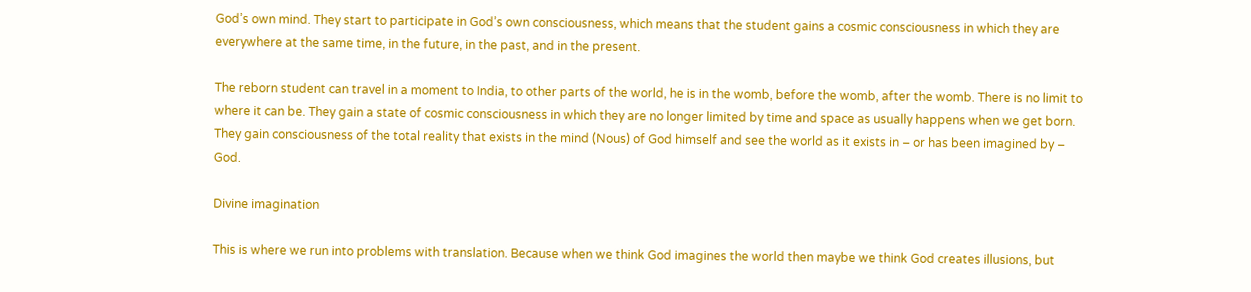God’s own mind. They start to participate in God’s own consciousness, which means that the student gains a cosmic consciousness in which they are everywhere at the same time, in the future, in the past, and in the present.

The reborn student can travel in a moment to India, to other parts of the world, he is in the womb, before the womb, after the womb. There is no limit to where it can be. They gain a state of cosmic consciousness in which they are no longer limited by time and space as usually happens when we get born. They gain consciousness of the total reality that exists in the mind (Nous) of God himself and see the world as it exists in – or has been imagined by – God.

Divine imagination

This is where we run into problems with translation. Because when we think God imagines the world then maybe we think God creates illusions, but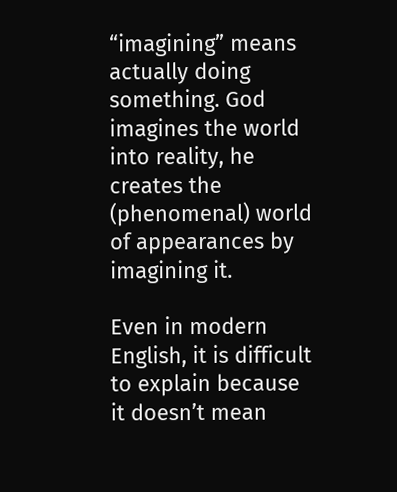“imagining” means actually doing something. God imagines the world into reality, he creates the (phenomenal) world of appearances by imagining it.

Even in modern English, it is difficult to explain because it doesn’t mean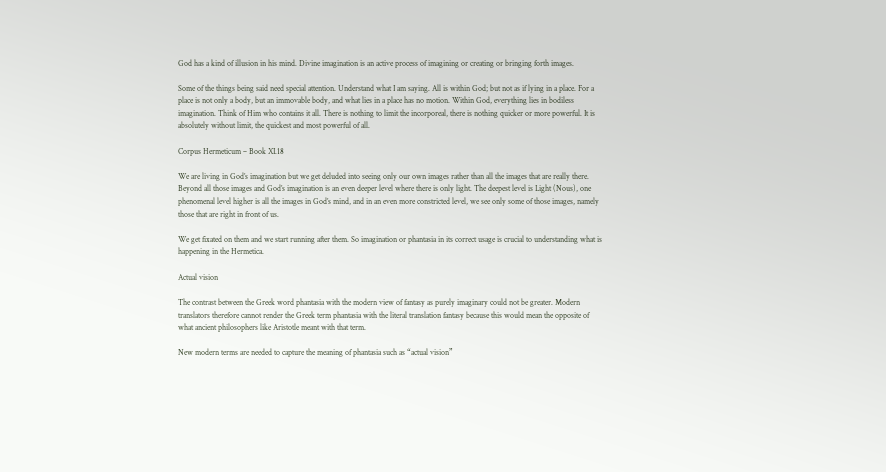God has a kind of illusion in his mind. Divine imagination is an active process of imagining or creating or bringing forth images.

Some of the things being said need special attention. Understand what I am saying. All is within God; but not as if lying in a place. For a place is not only a body, but an immovable body, and what lies in a place has no motion. Within God, everything lies in bodiless imagination. Think of Him who contains it all. There is nothing to limit the incorporeal, there is nothing quicker or more powerful. It is absolutely without limit, the quickest and most powerful of all.

Corpus Hermeticum – Book XI.18

We are living in God’s imagination but we get deluded into seeing only our own images rather than all the images that are really there. Beyond all those images and God’s imagination is an even deeper level where there is only light. The deepest level is Light (Nous), one phenomenal level higher is all the images in God’s mind, and in an even more constricted level, we see only some of those images, namely those that are right in front of us.

We get fixated on them and we start running after them. So imagination or phantasia in its correct usage is crucial to understanding what is happening in the Hermetica.

Actual vision

The contrast between the Greek word phantasia with the modern view of fantasy as purely imaginary could not be greater. Modern translators therefore cannot render the Greek term phantasia with the literal translation fantasy because this would mean the opposite of what ancient philosophers like Aristotle meant with that term.

New modern terms are needed to capture the meaning of phantasia such as “actual vision”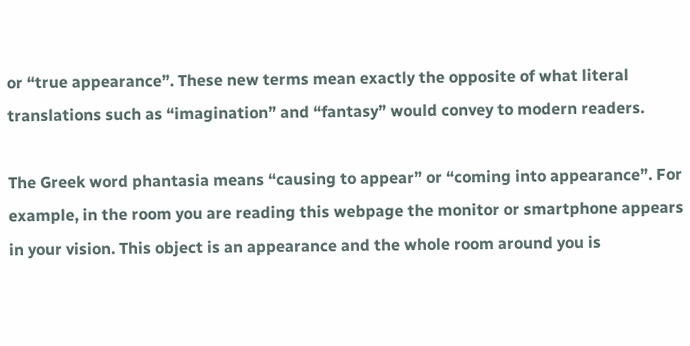or “true appearance”. These new terms mean exactly the opposite of what literal translations such as “imagination” and “fantasy” would convey to modern readers.

The Greek word phantasia means “causing to appear” or “coming into appearance”. For example, in the room you are reading this webpage the monitor or smartphone appears in your vision. This object is an appearance and the whole room around you is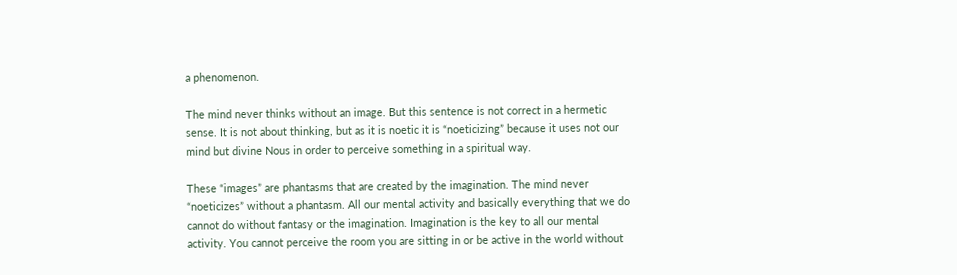a phenomenon.

The mind never thinks without an image. But this sentence is not correct in a hermetic sense. It is not about thinking, but as it is noetic it is “noeticizing” because it uses not our mind but divine Nous in order to perceive something in a spiritual way.

These “images” are phantasms that are created by the imagination. The mind never “noeticizes” without a phantasm. All our mental activity and basically everything that we do cannot do without fantasy or the imagination. Imagination is the key to all our mental activity. You cannot perceive the room you are sitting in or be active in the world without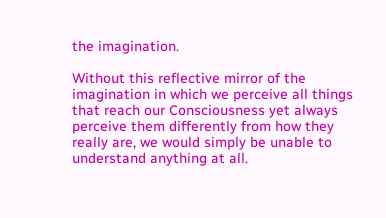the imagination.

Without this reflective mirror of the imagination in which we perceive all things that reach our Consciousness yet always perceive them differently from how they really are, we would simply be unable to understand anything at all.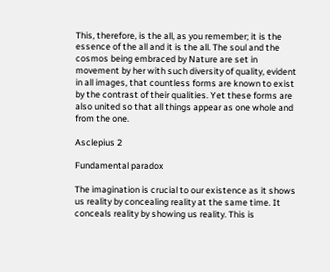This, therefore, is the all, as you remember; it is the essence of the all and it is the all. The soul and the cosmos being embraced by Nature are set in movement by her with such diversity of quality, evident in all images, that countless forms are known to exist by the contrast of their qualities. Yet these forms are also united so that all things appear as one whole and from the one.

Asclepius 2

Fundamental paradox

The imagination is crucial to our existence as it shows us reality by concealing reality at the same time. It conceals reality by showing us reality. This is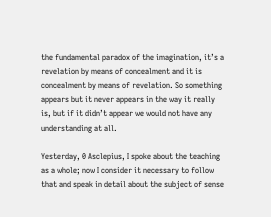the fundamental paradox of the imagination, it’s a revelation by means of concealment and it is concealment by means of revelation. So something appears but it never appears in the way it really is, but if it didn’t appear we would not have any understanding at all.

Yesterday, 0 Asclepius, I spoke about the teaching as a whole; now I consider it necessary to follow that and speak in detail about the subject of sense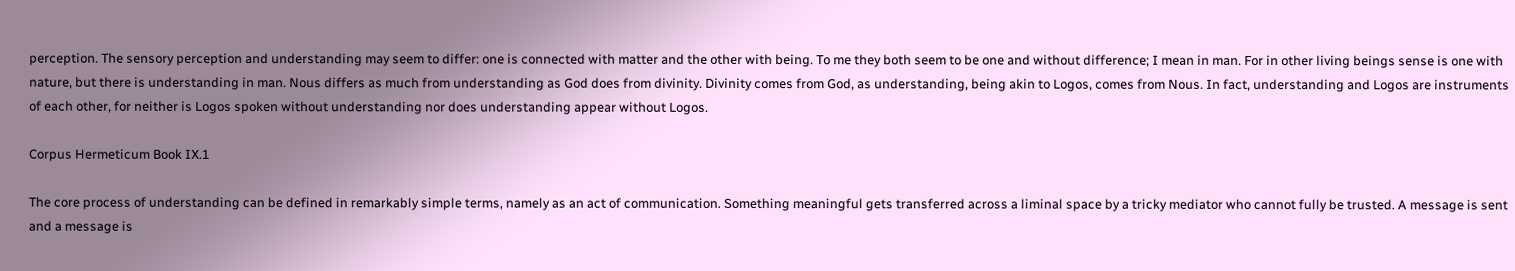perception. The sensory perception and understanding may seem to differ: one is connected with matter and the other with being. To me they both seem to be one and without difference; I mean in man. For in other living beings sense is one with nature, but there is understanding in man. Nous differs as much from understanding as God does from divinity. Divinity comes from God, as understanding, being akin to Logos, comes from Nous. In fact, understanding and Logos are instruments of each other, for neither is Logos spoken without understanding nor does understanding appear without Logos.

Corpus Hermeticum Book IX.1

The core process of understanding can be defined in remarkably simple terms, namely as an act of communication. Something meaningful gets transferred across a liminal space by a tricky mediator who cannot fully be trusted. A message is sent and a message is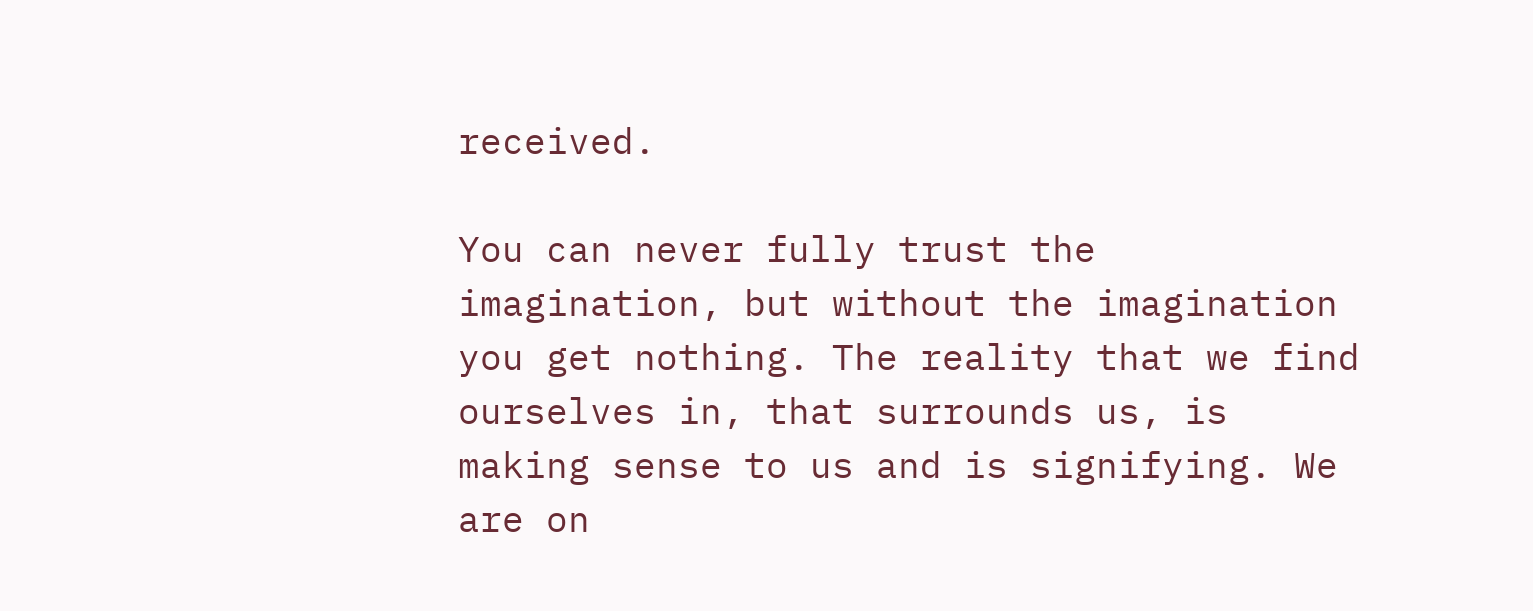received.

You can never fully trust the imagination, but without the imagination you get nothing. The reality that we find ourselves in, that surrounds us, is making sense to us and is signifying. We are on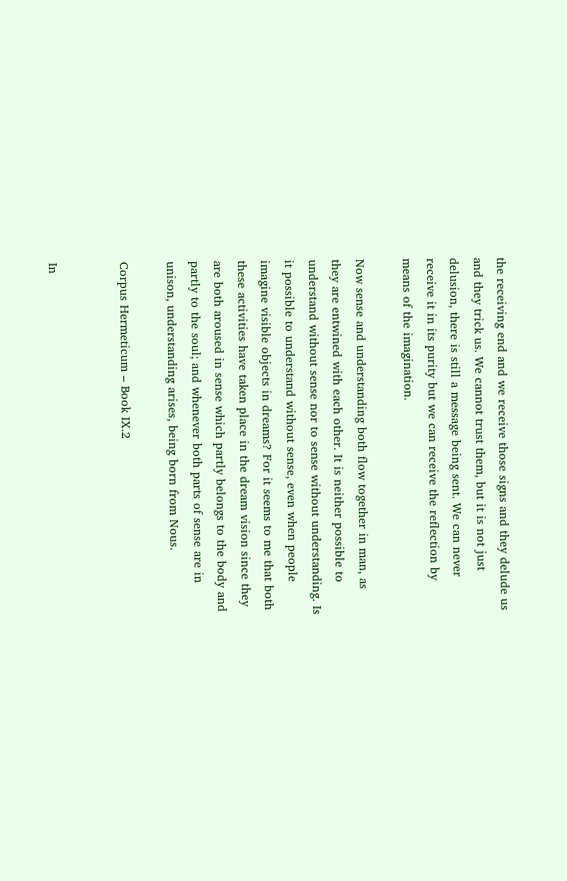the receiving end and we receive those signs and they delude us and they trick us. We cannot trust them, but it is not just delusion, there is still a message being sent. We can never receive it in its purity but we can receive the reflection by means of the imagination.

Now sense and understanding both flow together in man, as they are entwined with each other. It is neither possible to understand without sense nor to sense without understanding. Is it possible to understand without sense, even when people imagine visible objects in dreams? For it seems to me that both these activities have taken place in the dream vision since they are both aroused in sense which partly belongs to the body and partly to the soul; and whenever both parts of sense are in unison, understanding arises, being born from Nous.

Corpus Hermeticum – Book IX.2


In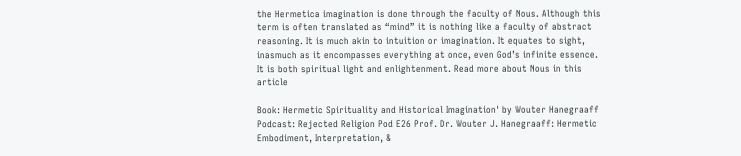the Hermetica imagination is done through the faculty of Nous. Although this term is often translated as “mind” it is nothing like a faculty of abstract reasoning. It is much akin to intuition or imagination. It equates to sight, inasmuch as it encompasses everything at once, even God’s infinite essence. It is both spiritual light and enlightenment. Read more about Nous in this article

Book: Hermetic Spirituality and Historical Imagination' by Wouter Hanegraaff
Podcast: Rejected Religion Pod E26 Prof. Dr. Wouter J. Hanegraaff: Hermetic Embodiment, Interpretation, &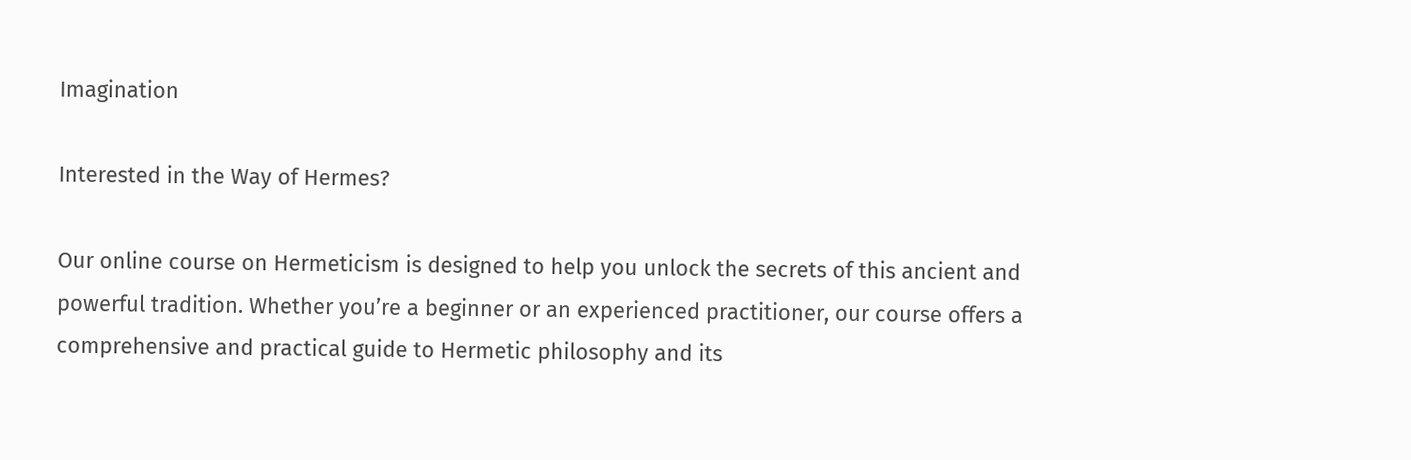Imagination

Interested in the Way of Hermes?

Our online course on Hermeticism is designed to help you unlock the secrets of this ancient and powerful tradition. Whether you’re a beginner or an experienced practitioner, our course offers a comprehensive and practical guide to Hermetic philosophy and its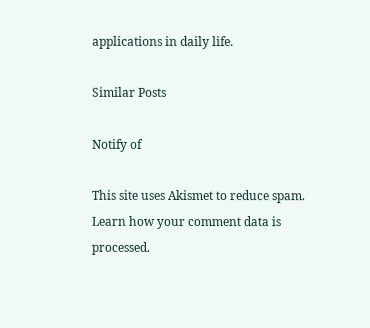applications in daily life.

Similar Posts

Notify of

This site uses Akismet to reduce spam. Learn how your comment data is processed.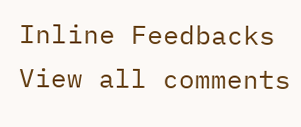Inline Feedbacks
View all comments